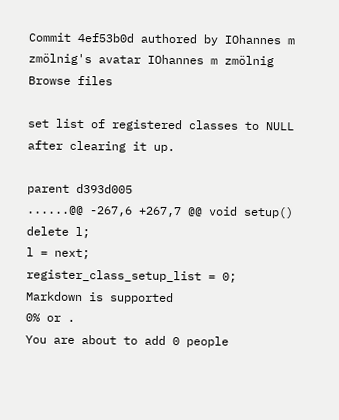Commit 4ef53b0d authored by IOhannes m zmölnig's avatar IOhannes m zmölnig
Browse files

set list of registered classes to NULL after clearing it up.

parent d393d005
......@@ -267,6 +267,7 @@ void setup()
delete l;
l = next;
register_class_setup_list = 0;
Markdown is supported
0% or .
You are about to add 0 people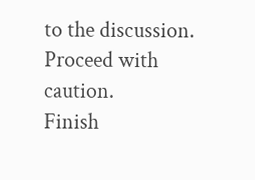to the discussion. Proceed with caution.
Finish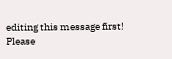editing this message first!
Please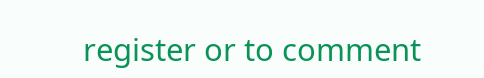register or to comment